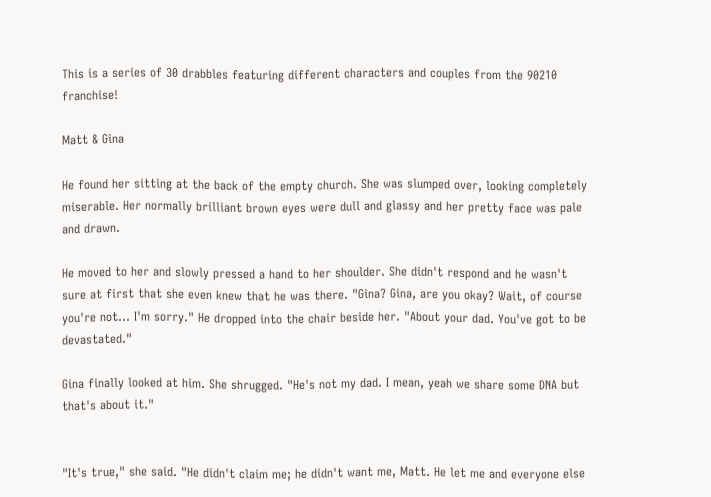This is a series of 30 drabbles featuring different characters and couples from the 90210 franchise!

Matt & Gina

He found her sitting at the back of the empty church. She was slumped over, looking completely miserable. Her normally brilliant brown eyes were dull and glassy and her pretty face was pale and drawn.

He moved to her and slowly pressed a hand to her shoulder. She didn't respond and he wasn't sure at first that she even knew that he was there. "Gina? Gina, are you okay? Wait, of course you're not… I'm sorry." He dropped into the chair beside her. "About your dad. You've got to be devastated."

Gina finally looked at him. She shrugged. "He's not my dad. I mean, yeah we share some DNA but that's about it."


"It's true," she said. "He didn't claim me; he didn't want me, Matt. He let me and everyone else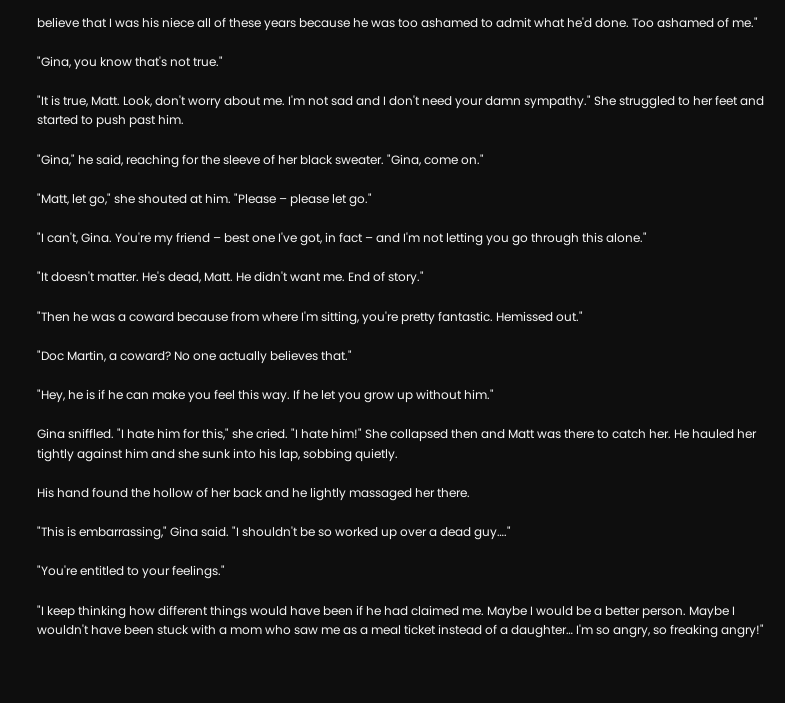believe that I was his niece all of these years because he was too ashamed to admit what he'd done. Too ashamed of me."

"Gina, you know that's not true."

"It is true, Matt. Look, don't worry about me. I'm not sad and I don't need your damn sympathy." She struggled to her feet and started to push past him.

"Gina," he said, reaching for the sleeve of her black sweater. "Gina, come on."

"Matt, let go," she shouted at him. "Please – please let go."

"I can't, Gina. You're my friend – best one I've got, in fact – and I'm not letting you go through this alone."

"It doesn't matter. He's dead, Matt. He didn't want me. End of story."

"Then he was a coward because from where I'm sitting, you're pretty fantastic. Hemissed out."

"Doc Martin, a coward? No one actually believes that."

"Hey, he is if he can make you feel this way. If he let you grow up without him."

Gina sniffled. "I hate him for this," she cried. "I hate him!" She collapsed then and Matt was there to catch her. He hauled her tightly against him and she sunk into his lap, sobbing quietly.

His hand found the hollow of her back and he lightly massaged her there.

"This is embarrassing," Gina said. "I shouldn't be so worked up over a dead guy…."

"You're entitled to your feelings."

"I keep thinking how different things would have been if he had claimed me. Maybe I would be a better person. Maybe I wouldn't have been stuck with a mom who saw me as a meal ticket instead of a daughter… I'm so angry, so freaking angry!"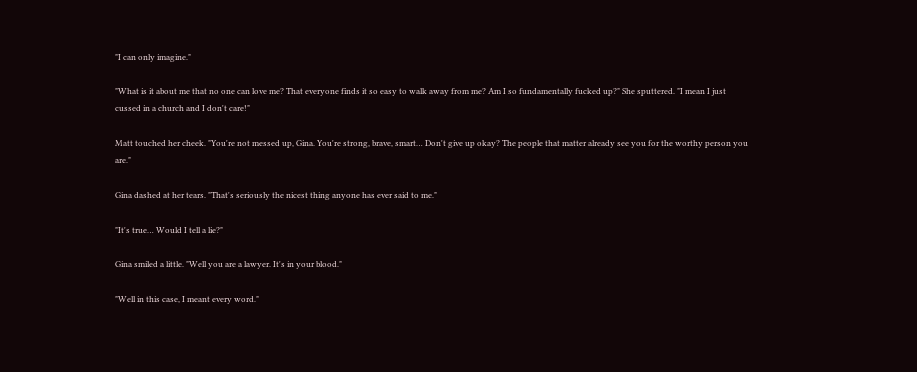"I can only imagine."

"What is it about me that no one can love me? That everyone finds it so easy to walk away from me? Am I so fundamentally fucked up?" She sputtered. "I mean I just cussed in a church and I don't care!"

Matt touched her cheek. "You're not messed up, Gina. You're strong, brave, smart… Don't give up okay? The people that matter already see you for the worthy person you are."

Gina dashed at her tears. "That's seriously the nicest thing anyone has ever said to me."

"It's true… Would I tell a lie?"

Gina smiled a little. "Well you are a lawyer. It's in your blood."

"Well in this case, I meant every word."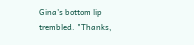Gina's bottom lip trembled. "Thanks,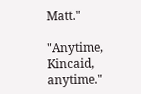Matt."

"Anytime, Kincaid, anytime."